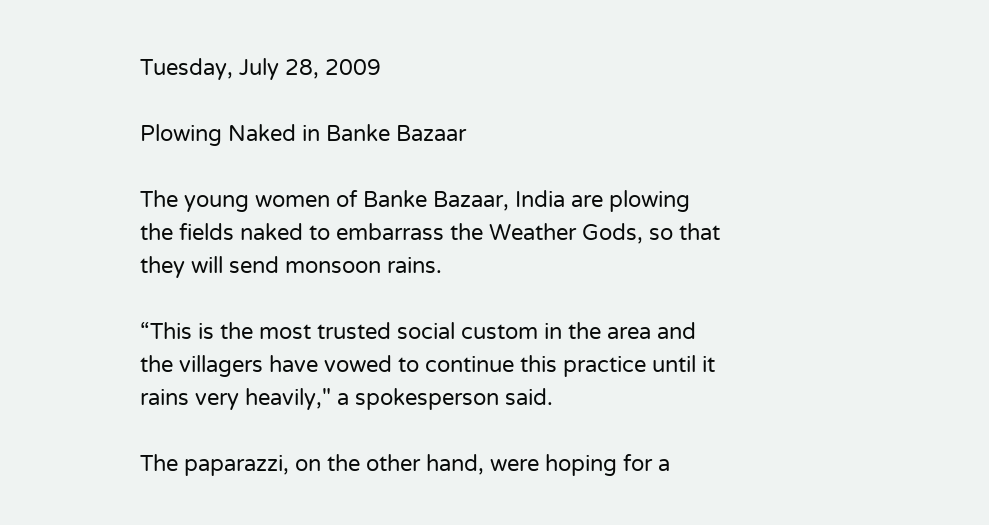Tuesday, July 28, 2009

Plowing Naked in Banke Bazaar

The young women of Banke Bazaar, India are plowing the fields naked to embarrass the Weather Gods, so that they will send monsoon rains.

“This is the most trusted social custom in the area and the villagers have vowed to continue this practice until it rains very heavily," a spokesperson said.

The paparazzi, on the other hand, were hoping for a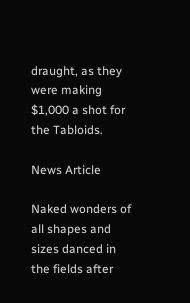draught, as they were making $1,000 a shot for the Tabloids.

News Article

Naked wonders of all shapes and sizes danced in the fields after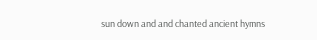sun down and and chanted ancient hymns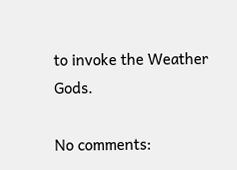to invoke the Weather Gods.

No comments: